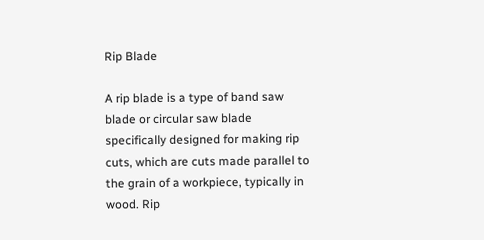Rip Blade

A rip blade is a type of band saw blade or circular saw blade specifically designed for making rip cuts, which are cuts made parallel to the grain of a workpiece, typically in wood. Rip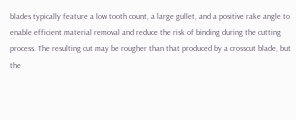blades typically feature a low tooth count, a large gullet, and a positive rake angle to enable efficient material removal and reduce the risk of binding during the cutting process. The resulting cut may be rougher than that produced by a crosscut blade, but the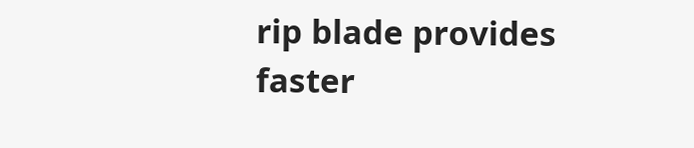rip blade provides faster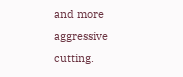and more aggressive cutting.